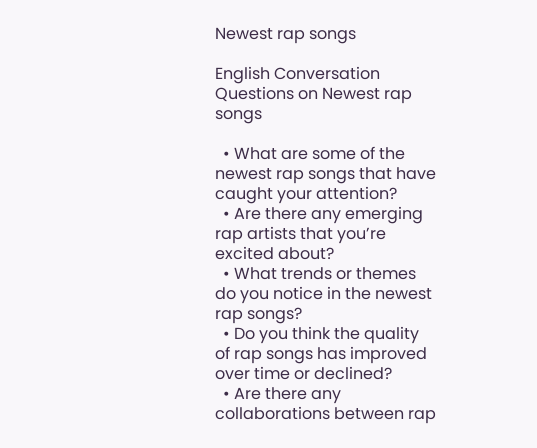Newest rap songs

English Conversation Questions on Newest rap songs

  • What are some of the newest rap songs that have caught your attention?
  • Are there any emerging rap artists that you’re excited about?
  • What trends or themes do you notice in the newest rap songs?
  • Do you think the quality of rap songs has improved over time or declined?
  • Are there any collaborations between rap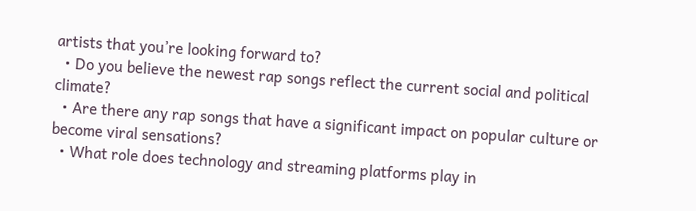artists that you’re looking forward to?
  • Do you believe the newest rap songs reflect the current social and political climate?
  • Are there any rap songs that have a significant impact on popular culture or become viral sensations?
  • What role does technology and streaming platforms play in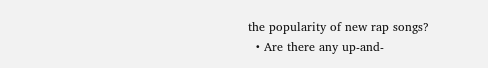the popularity of new rap songs?
  • Are there any up-and-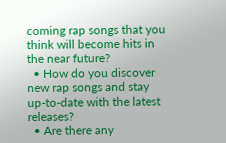coming rap songs that you think will become hits in the near future?
  • How do you discover new rap songs and stay up-to-date with the latest releases?
  • Are there any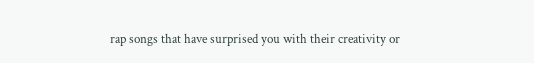rap songs that have surprised you with their creativity or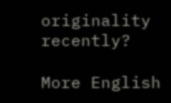originality recently?

More English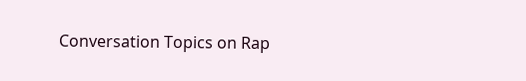Conversation Topics on Rap